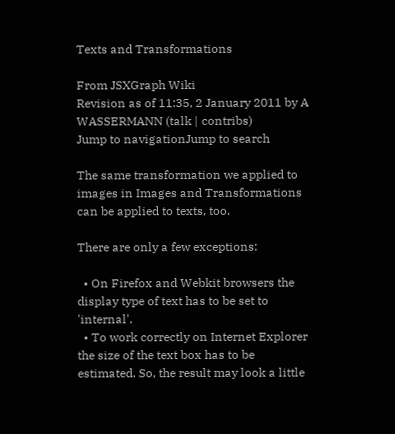Texts and Transformations

From JSXGraph Wiki
Revision as of 11:35, 2 January 2011 by A WASSERMANN (talk | contribs)
Jump to navigationJump to search

The same transformation we applied to images in Images and Transformations can be applied to texts, too.

There are only a few exceptions:

  • On Firefox and Webkit browsers the display type of text has to be set to 'internal'.
  • To work correctly on Internet Explorer the size of the text box has to be estimated. So, the result may look a little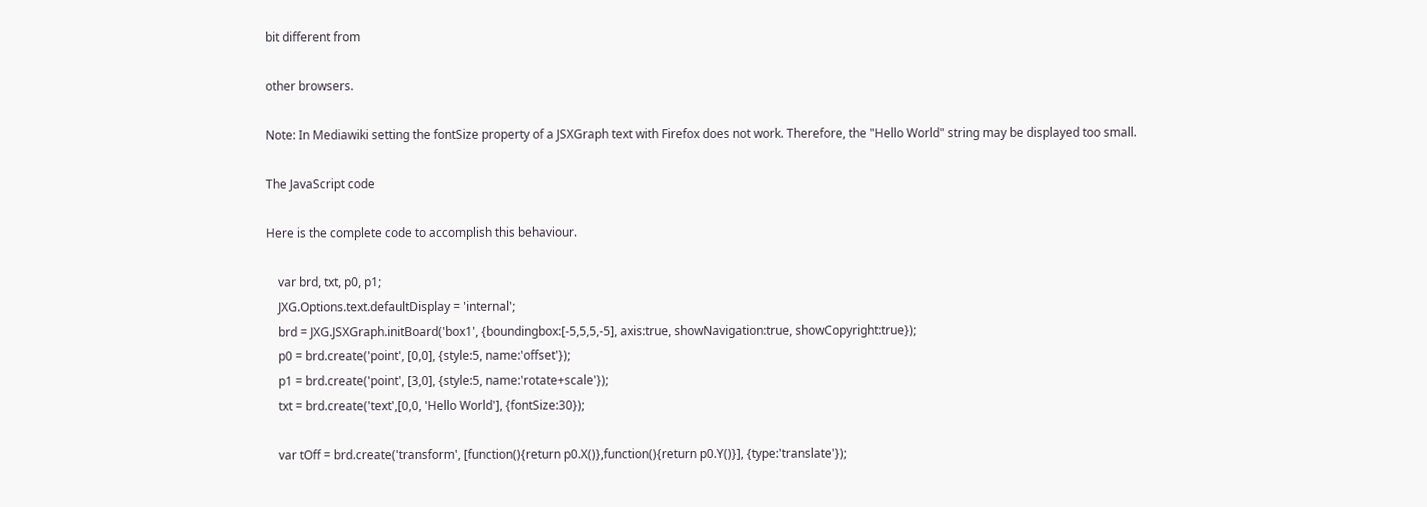bit different from

other browsers.

Note: In Mediawiki setting the fontSize property of a JSXGraph text with Firefox does not work. Therefore, the "Hello World" string may be displayed too small.

The JavaScript code

Here is the complete code to accomplish this behaviour.

    var brd, txt, p0, p1;
    JXG.Options.text.defaultDisplay = 'internal';
    brd = JXG.JSXGraph.initBoard('box1', {boundingbox:[-5,5,5,-5], axis:true, showNavigation:true, showCopyright:true});
    p0 = brd.create('point', [0,0], {style:5, name:'offset'});
    p1 = brd.create('point', [3,0], {style:5, name:'rotate+scale'});
    txt = brd.create('text',[0,0, 'Hello World'], {fontSize:30});

    var tOff = brd.create('transform', [function(){return p0.X()},function(){return p0.Y()}], {type:'translate'});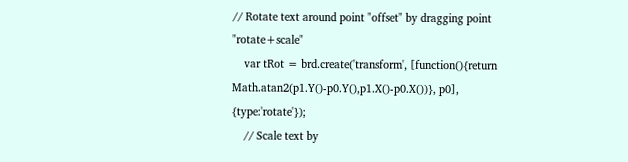// Rotate text around point "offset" by dragging point "rotate+scale"
    var tRot = brd.create('transform', [function(){return Math.atan2(p1.Y()-p0.Y(),p1.X()-p0.X())}, p0], {type:'rotate'});
    // Scale text by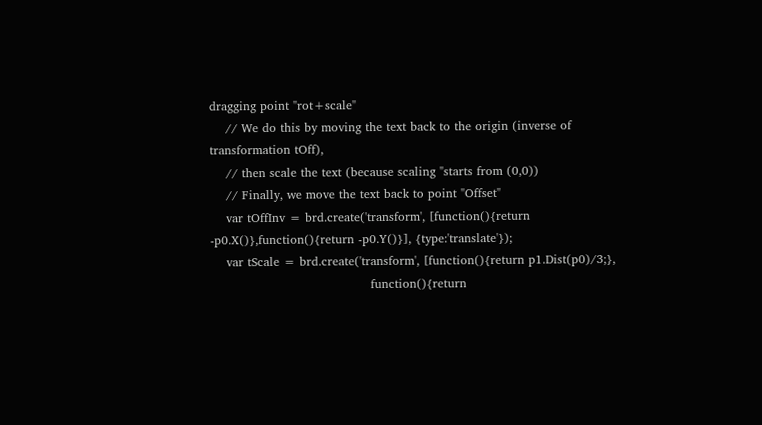dragging point "rot+scale"
    // We do this by moving the text back to the origin (inverse of transformation tOff),
    // then scale the text (because scaling "starts from (0,0))
    // Finally, we move the text back to point "Offset"
    var tOffInv = brd.create('transform', [function(){return -p0.X()},function(){return -p0.Y()}], {type:'translate'});
    var tScale = brd.create('transform', [function(){return p1.Dist(p0)/3;},
                                        function(){return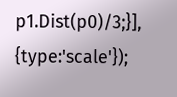p1.Dist(p0)/3;}], {type:'scale'});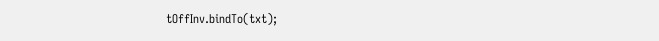tOffInv.bindTo(txt);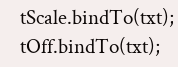tScale.bindTo(txt); tOff.bindTo(txt);